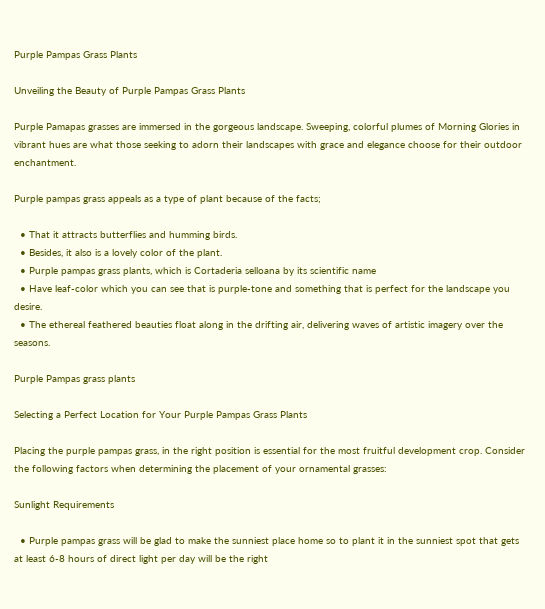Purple Pampas Grass Plants

Unveiling the Beauty of Purple Pampas Grass Plants

Purple Pamapas grasses are immersed in the gorgeous landscape. Sweeping, colorful plumes of Morning Glories in vibrant hues are what those seeking to adorn their landscapes with grace and elegance choose for their outdoor enchantment.

Purple pampas grass appeals as a type of plant because of the facts;

  • That it attracts butterflies and humming birds.
  • Besides, it also is a lovely color of the plant.
  • Purple pampas grass plants, which is Cortaderia selloana by its scientific name
  • Have leaf-color which you can see that is purple-tone and something that is perfect for the landscape you desire.
  • The ethereal feathered beauties float along in the drifting air, delivering waves of artistic imagery over the seasons.

Purple Pampas grass plants

Selecting a Perfect Location for Your Purple Pampas Grass Plants

Placing the purple pampas grass, in the right position is essential for the most fruitful development crop. Consider the following factors when determining the placement of your ornamental grasses:

Sunlight Requirements

  • Purple pampas grass will be glad to make the sunniest place home so to plant it in the sunniest spot that gets at least 6-8 hours of direct light per day will be the right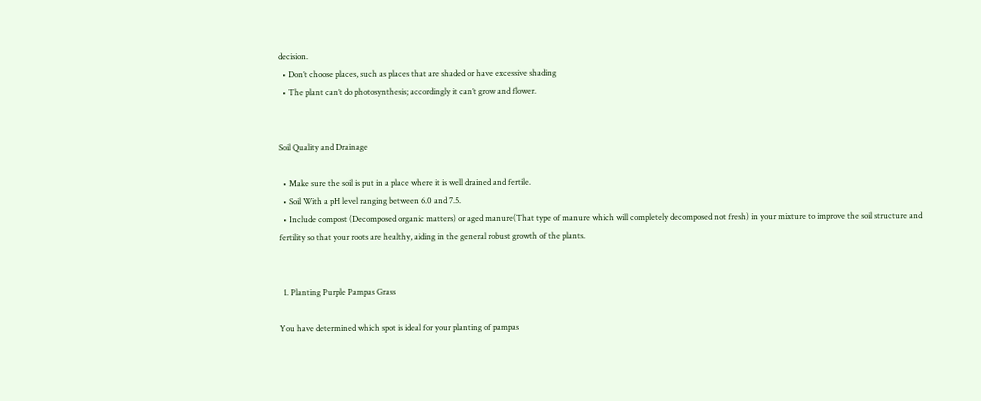decision.
  • Don’t choose places, such as places that are shaded or have excessive shading
  • The plant can’t do photosynthesis; accordingly it can’t grow and flower.


Soil Quality and Drainage

  • Make sure the soil is put in a place where it is well drained and fertile.
  • Soil With a pH level ranging between 6.0 and 7.5.
  • Include compost (Decomposed organic matters) or aged manure(That type of manure which will completely decomposed not fresh) in your mixture to improve the soil structure and fertility so that your roots are healthy, aiding in the general robust growth of the plants.


  1. Planting Purple Pampas Grass

You have determined which spot is ideal for your planting of pampas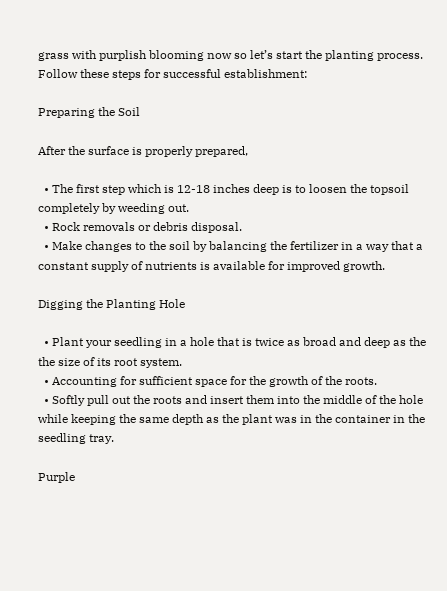grass with purplish blooming now so let’s start the planting process. Follow these steps for successful establishment:

Preparing the Soil

After the surface is properly prepared,

  • The first step which is 12-18 inches deep is to loosen the topsoil completely by weeding out.
  • Rock removals or debris disposal.
  • Make changes to the soil by balancing the fertilizer in a way that a constant supply of nutrients is available for improved growth.

Digging the Planting Hole

  • Plant your seedling in a hole that is twice as broad and deep as the the size of its root system.
  • Accounting for sufficient space for the growth of the roots.
  • Softly pull out the roots and insert them into the middle of the hole while keeping the same depth as the plant was in the container in the seedling tray.

Purple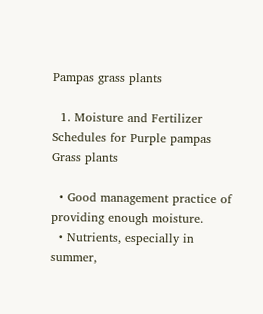Pampas grass plants

  1. Moisture and Fertilizer Schedules for Purple pampas Grass plants

  • Good management practice of providing enough moisture.
  • Nutrients, especially in summer,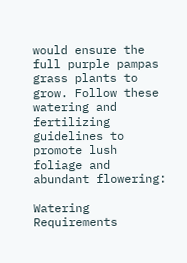would ensure the full purple pampas grass plants to grow. Follow these watering and fertilizing guidelines to promote lush foliage and abundant flowering:

Watering Requirements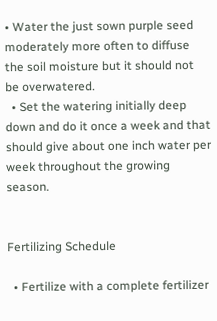• Water the just sown purple seed moderately more often to diffuse the soil moisture but it should not be overwatered.
  • Set the watering initially deep down and do it once a week and that should give about one inch water per week throughout the growing season.


Fertilizing Schedule

  • Fertilize with a complete fertilizer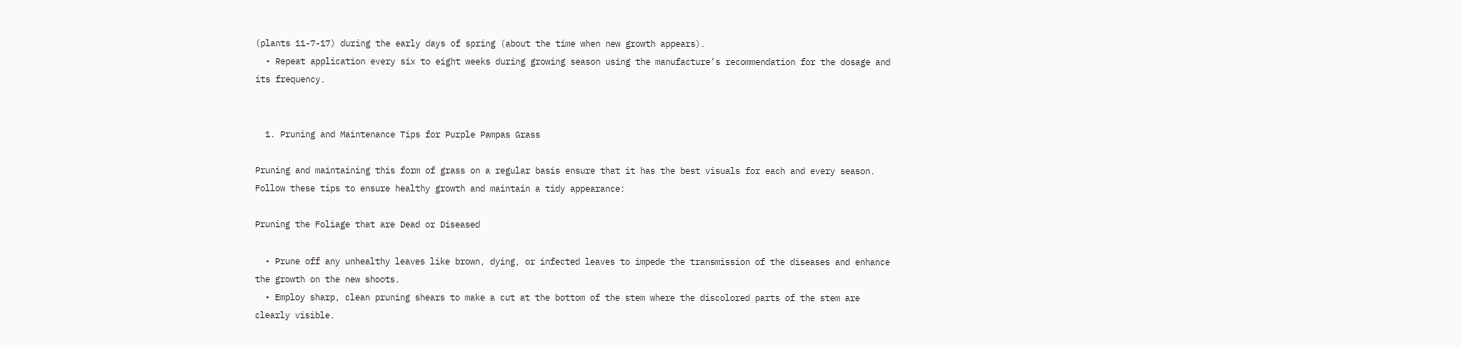(plants 11-7-17) during the early days of spring (about the time when new growth appears).
  • Repeat application every six to eight weeks during growing season using the manufacture’s recommendation for the dosage and its frequency.


  1. Pruning and Maintenance Tips for Purple Pampas Grass

Pruning and maintaining this form of grass on a regular basis ensure that it has the best visuals for each and every season. Follow these tips to ensure healthy growth and maintain a tidy appearance:

Pruning the Foliage that are Dead or Diseased

  • Prune off any unhealthy leaves like brown, dying, or infected leaves to impede the transmission of the diseases and enhance the growth on the new shoots.
  • Employ sharp, clean pruning shears to make a cut at the bottom of the stem where the discolored parts of the stem are clearly visible.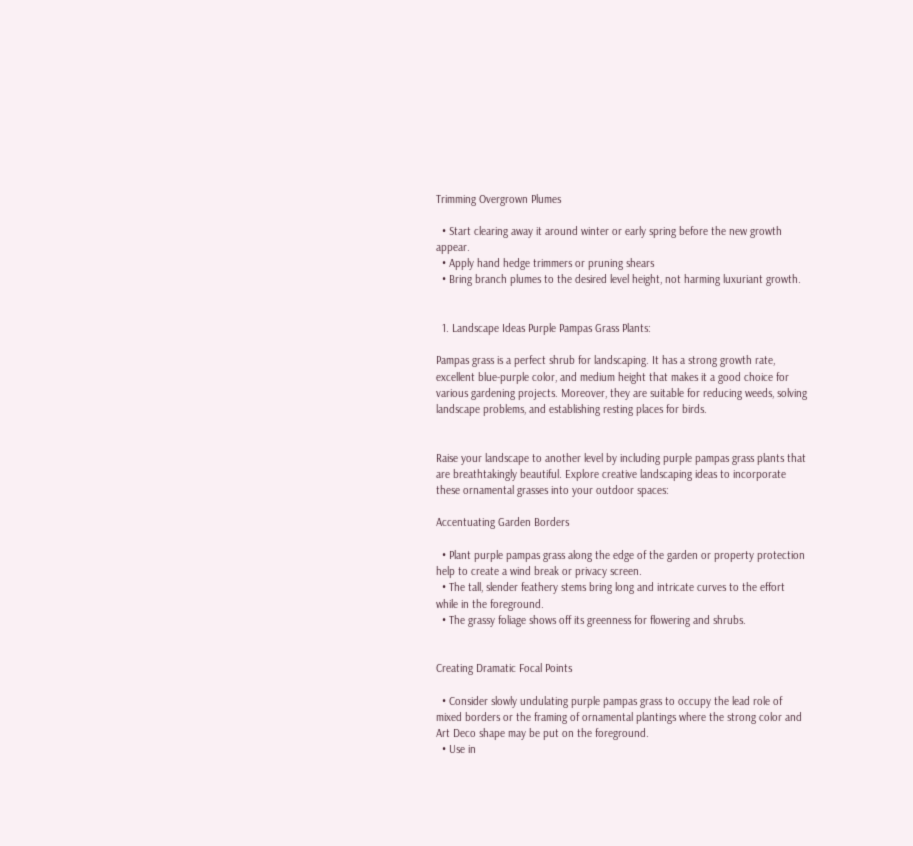Trimming Overgrown Plumes

  • Start clearing away it around winter or early spring before the new growth appear.
  • Apply hand hedge trimmers or pruning shears
  • Bring branch plumes to the desired level height, not harming luxuriant growth.


  1. Landscape Ideas Purple Pampas Grass Plants:

Pampas grass is a perfect shrub for landscaping. It has a strong growth rate, excellent blue-purple color, and medium height that makes it a good choice for various gardening projects. Moreover, they are suitable for reducing weeds, solving landscape problems, and establishing resting places for birds.


Raise your landscape to another level by including purple pampas grass plants that are breathtakingly beautiful. Explore creative landscaping ideas to incorporate these ornamental grasses into your outdoor spaces:

Accentuating Garden Borders

  • Plant purple pampas grass along the edge of the garden or property protection help to create a wind break or privacy screen.
  • The tall, slender feathery stems bring long and intricate curves to the effort while in the foreground.
  • The grassy foliage shows off its greenness for flowering and shrubs.


Creating Dramatic Focal Points

  • Consider slowly undulating purple pampas grass to occupy the lead role of mixed borders or the framing of ornamental plantings where the strong color and Art Deco shape may be put on the foreground.
  • Use in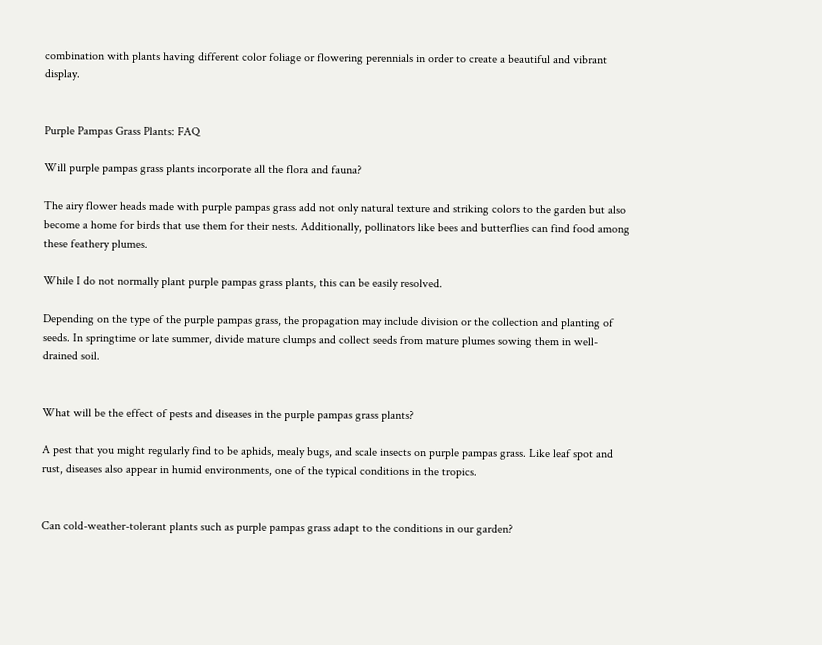combination with plants having different color foliage or flowering perennials in order to create a beautiful and vibrant display.


Purple Pampas Grass Plants: FAQ

Will purple pampas grass plants incorporate all the flora and fauna?

The airy flower heads made with purple pampas grass add not only natural texture and striking colors to the garden but also become a home for birds that use them for their nests. Additionally, pollinators like bees and butterflies can find food among these feathery plumes.

While I do not normally plant purple pampas grass plants, this can be easily resolved.

Depending on the type of the purple pampas grass, the propagation may include division or the collection and planting of seeds. In springtime or late summer, divide mature clumps and collect seeds from mature plumes sowing them in well-drained soil.


What will be the effect of pests and diseases in the purple pampas grass plants?

A pest that you might regularly find to be aphids, mealy bugs, and scale insects on purple pampas grass. Like leaf spot and rust, diseases also appear in humid environments, one of the typical conditions in the tropics.


Can cold-weather-tolerant plants such as purple pampas grass adapt to the conditions in our garden?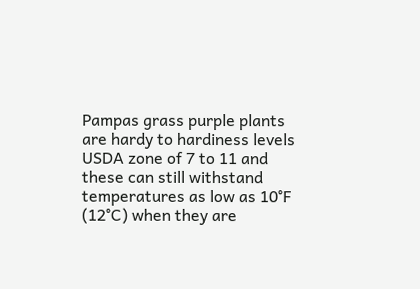Pampas grass purple plants are hardy to hardiness levels USDA zone of 7 to 11 and these can still withstand temperatures as low as 10°F (12°C) when they are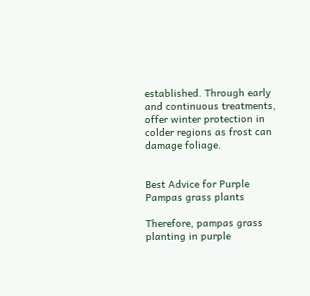established. Through early and continuous treatments, offer winter protection in colder regions as frost can damage foliage.


Best Advice for Purple Pampas grass plants

Therefore, pampas grass planting in purple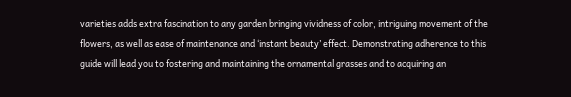varieties adds extra fascination to any garden bringing vividness of color, intriguing movement of the flowers, as well as ease of maintenance and ‘instant beauty’ effect. Demonstrating adherence to this guide will lead you to fostering and maintaining the ornamental grasses and to acquiring an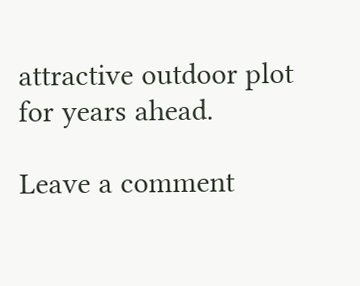attractive outdoor plot for years ahead.

Leave a comment